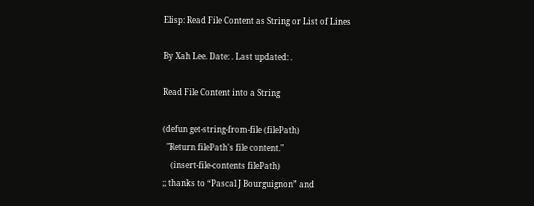Elisp: Read File Content as String or List of Lines

By Xah Lee. Date: . Last updated: .

Read File Content into a String

(defun get-string-from-file (filePath)
  "Return filePath's file content."
    (insert-file-contents filePath)
;; thanks to “Pascal J Bourguignon” and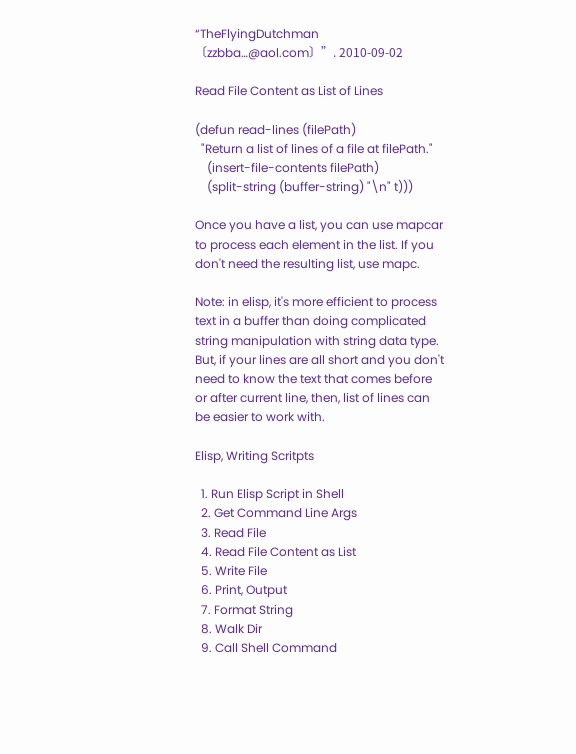“TheFlyingDutchman 〔zzbba…@aol.com〕”. 2010-09-02

Read File Content as List of Lines

(defun read-lines (filePath)
  "Return a list of lines of a file at filePath."
    (insert-file-contents filePath)
    (split-string (buffer-string) "\n" t)))

Once you have a list, you can use mapcar to process each element in the list. If you don't need the resulting list, use mapc.

Note: in elisp, it's more efficient to process text in a buffer than doing complicated string manipulation with string data type. But, if your lines are all short and you don't need to know the text that comes before or after current line, then, list of lines can be easier to work with.

Elisp, Writing Scritpts

  1. Run Elisp Script in Shell
  2. Get Command Line Args
  3. Read File
  4. Read File Content as List
  5. Write File
  6. Print, Output
  7. Format String
  8. Walk Dir
  9. Call Shell Command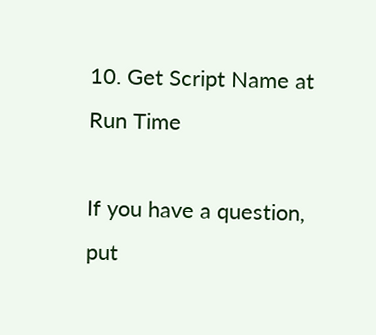10. Get Script Name at Run Time

If you have a question, put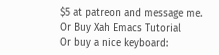$5 at patreon and message me.
Or Buy Xah Emacs Tutorial
Or buy a nice keyboard: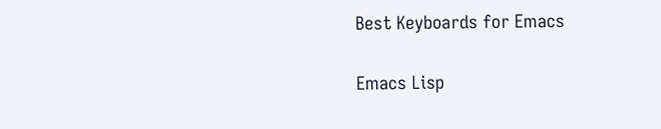Best Keyboards for Emacs


Emacs Lisp